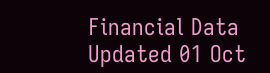Financial Data
Updated 01 Oct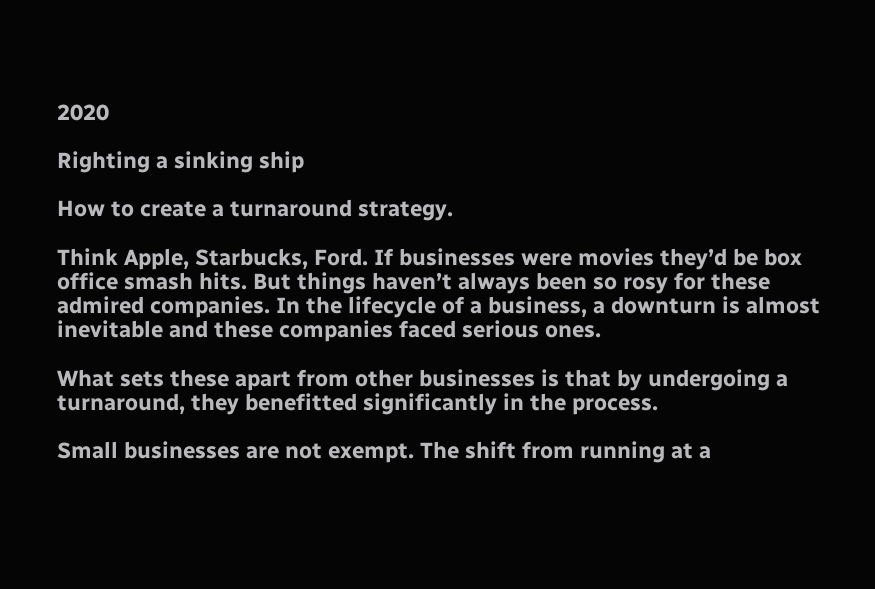2020

Righting a sinking ship

How to create a turnaround strategy.

Think Apple, Starbucks, Ford. If businesses were movies they’d be box office smash hits. But things haven’t always been so rosy for these admired companies. In the lifecycle of a business, a downturn is almost inevitable and these companies faced serious ones.

What sets these apart from other businesses is that by undergoing a turnaround, they benefitted significantly in the process.

Small businesses are not exempt. The shift from running at a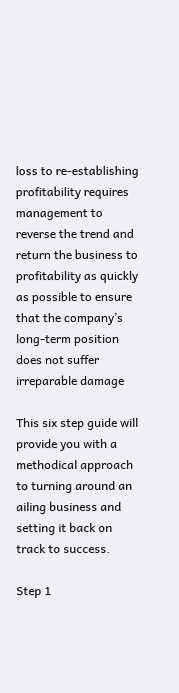loss to re-establishing profitability requires management to reverse the trend and return the business to profitability as quickly as possible to ensure that the company’s long-term position does not suffer irreparable damage

This six step guide will provide you with a methodical approach to turning around an ailing business and setting it back on track to success.

Step 1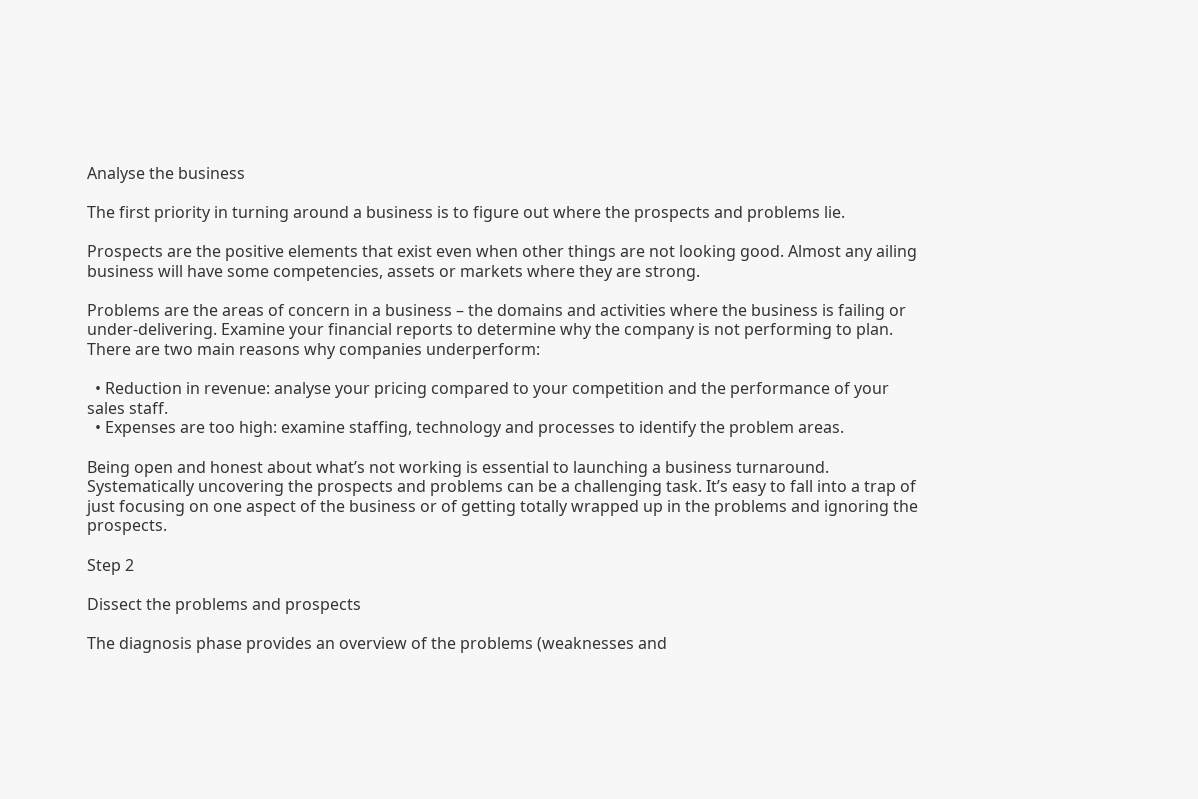Analyse the business

The first priority in turning around a business is to figure out where the prospects and problems lie.

Prospects are the positive elements that exist even when other things are not looking good. Almost any ailing business will have some competencies, assets or markets where they are strong.

Problems are the areas of concern in a business – the domains and activities where the business is failing or under-delivering. Examine your financial reports to determine why the company is not performing to plan. There are two main reasons why companies underperform:

  • Reduction in revenue: analyse your pricing compared to your competition and the performance of your sales staff.
  • Expenses are too high: examine staffing, technology and processes to identify the problem areas.

Being open and honest about what’s not working is essential to launching a business turnaround. Systematically uncovering the prospects and problems can be a challenging task. It’s easy to fall into a trap of just focusing on one aspect of the business or of getting totally wrapped up in the problems and ignoring the prospects.

Step 2

Dissect the problems and prospects

The diagnosis phase provides an overview of the problems (weaknesses and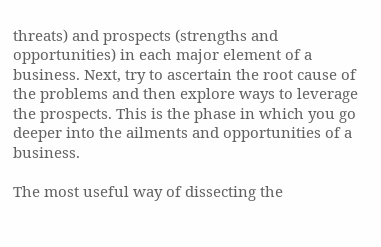threats) and prospects (strengths and opportunities) in each major element of a business. Next, try to ascertain the root cause of the problems and then explore ways to leverage the prospects. This is the phase in which you go deeper into the ailments and opportunities of a business.

The most useful way of dissecting the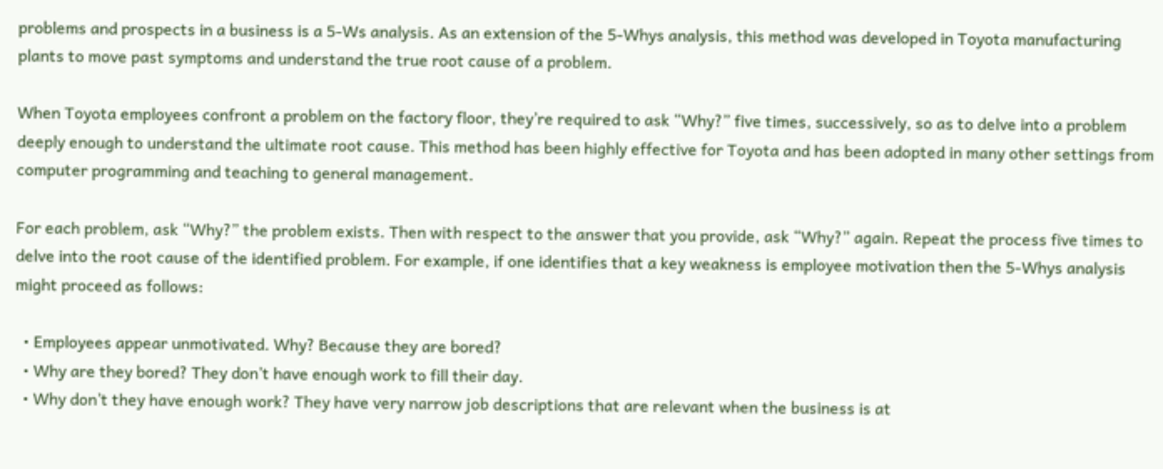problems and prospects in a business is a 5-Ws analysis. As an extension of the 5-Whys analysis, this method was developed in Toyota manufacturing plants to move past symptoms and understand the true root cause of a problem.

When Toyota employees confront a problem on the factory floor, they’re required to ask “Why?” five times, successively, so as to delve into a problem deeply enough to understand the ultimate root cause. This method has been highly effective for Toyota and has been adopted in many other settings from computer programming and teaching to general management.

For each problem, ask “Why?” the problem exists. Then with respect to the answer that you provide, ask “Why?” again. Repeat the process five times to delve into the root cause of the identified problem. For example, if one identifies that a key weakness is employee motivation then the 5-Whys analysis might proceed as follows:

  • Employees appear unmotivated. Why? Because they are bored?
  • Why are they bored? They don’t have enough work to fill their day.
  • Why don’t they have enough work? They have very narrow job descriptions that are relevant when the business is at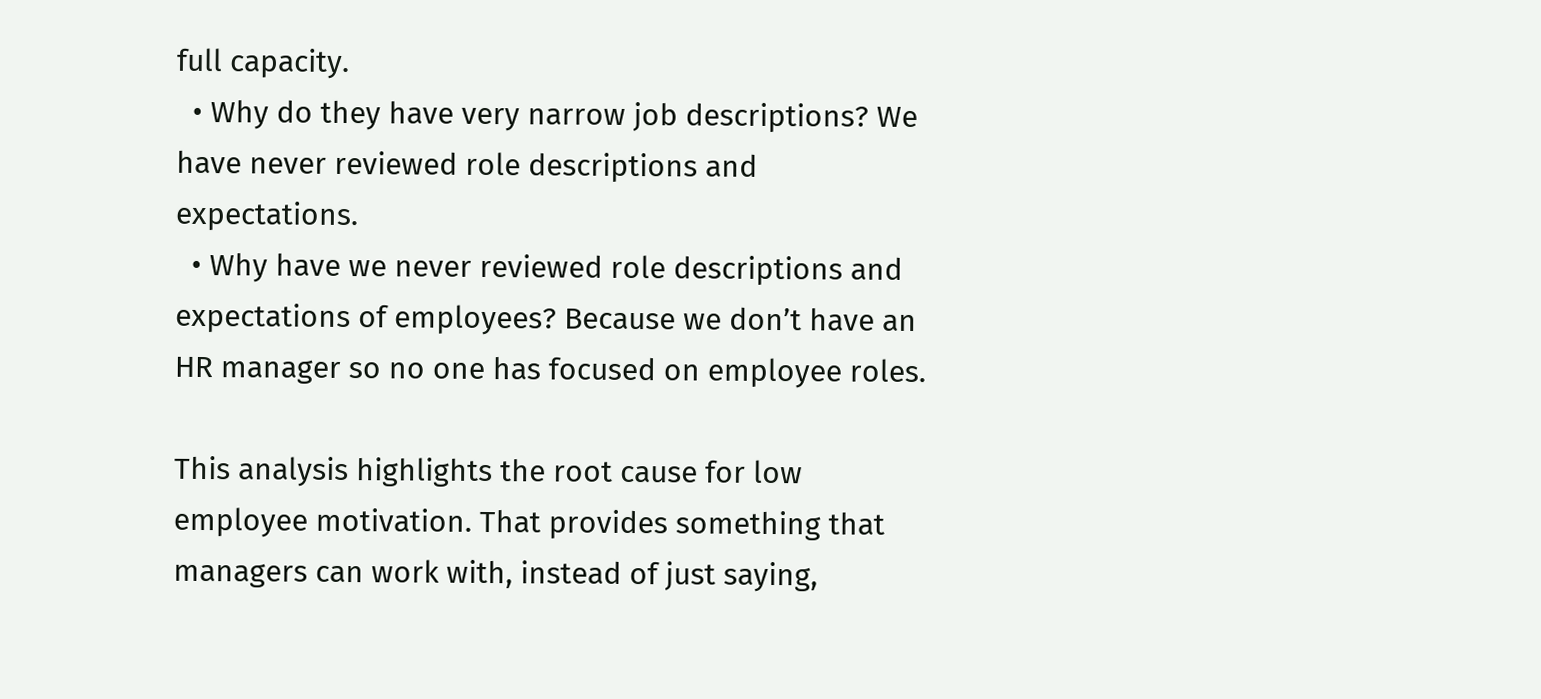full capacity.
  • Why do they have very narrow job descriptions? We have never reviewed role descriptions and expectations.
  • Why have we never reviewed role descriptions and expectations of employees? Because we don’t have an HR manager so no one has focused on employee roles.

This analysis highlights the root cause for low employee motivation. That provides something that managers can work with, instead of just saying,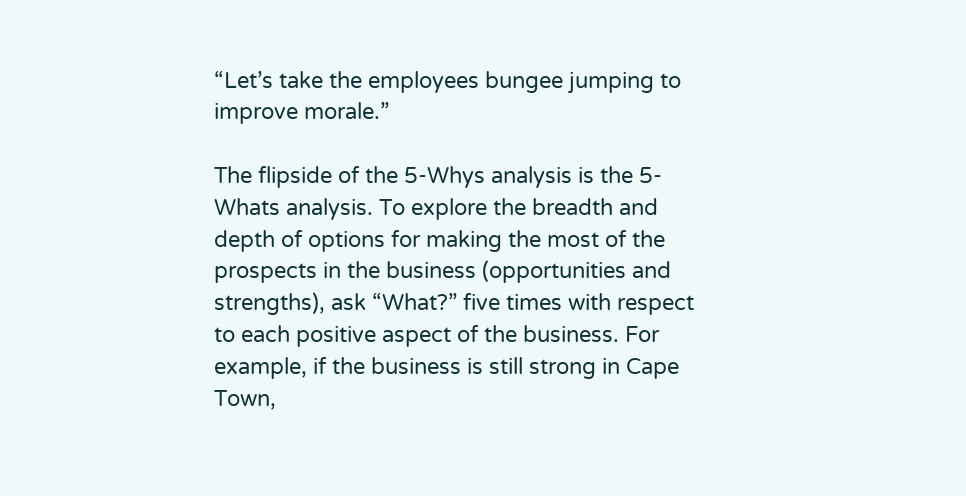“Let’s take the employees bungee jumping to improve morale.”

The flipside of the 5-Whys analysis is the 5-Whats analysis. To explore the breadth and depth of options for making the most of the prospects in the business (opportunities and strengths), ask “What?” five times with respect to each positive aspect of the business. For example, if the business is still strong in Cape Town,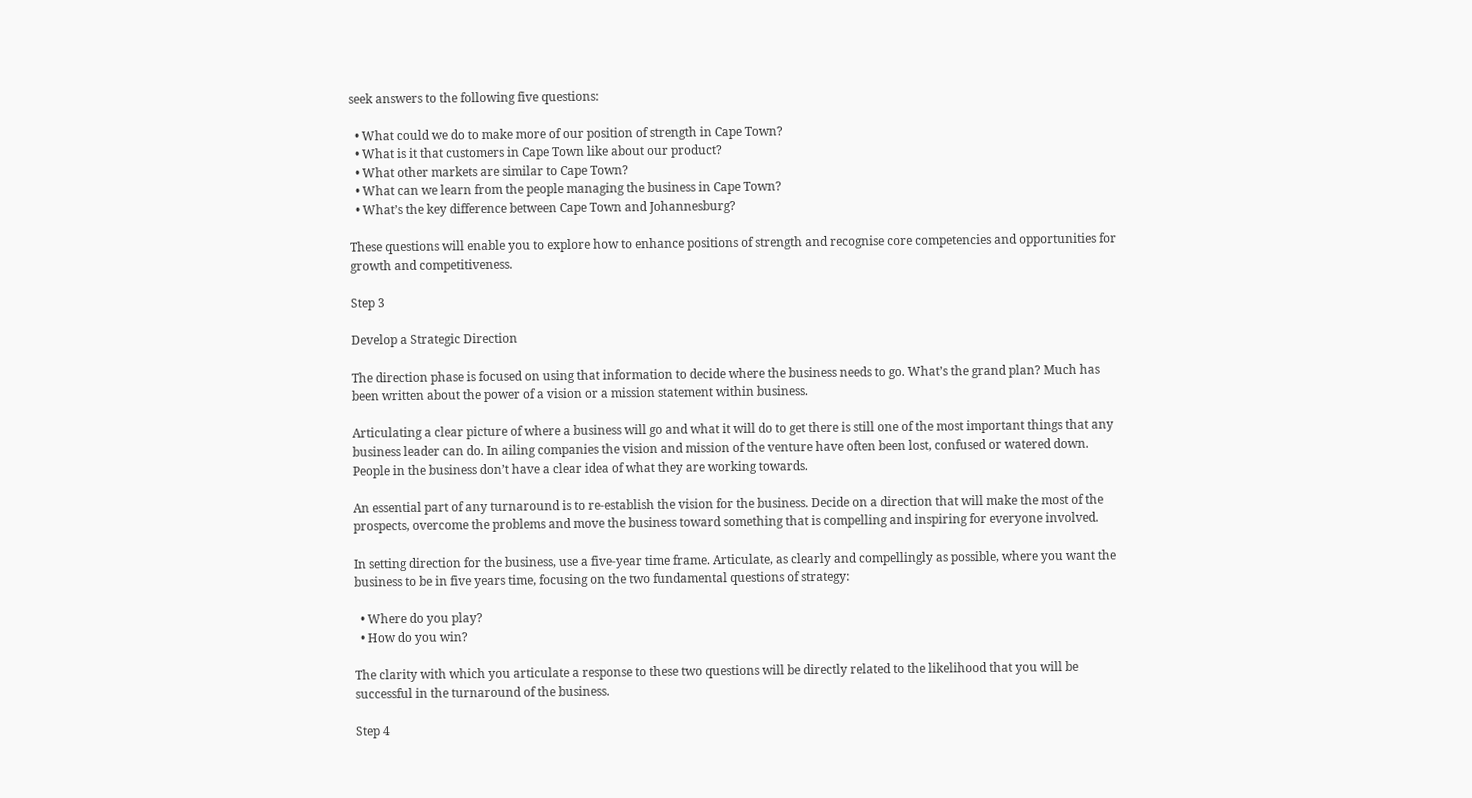seek answers to the following five questions:

  • What could we do to make more of our position of strength in Cape Town?
  • What is it that customers in Cape Town like about our product?
  • What other markets are similar to Cape Town?
  • What can we learn from the people managing the business in Cape Town?
  • What’s the key difference between Cape Town and Johannesburg?

These questions will enable you to explore how to enhance positions of strength and recognise core competencies and opportunities for growth and competitiveness.

Step 3

Develop a Strategic Direction

The direction phase is focused on using that information to decide where the business needs to go. What’s the grand plan? Much has been written about the power of a vision or a mission statement within business.

Articulating a clear picture of where a business will go and what it will do to get there is still one of the most important things that any business leader can do. In ailing companies the vision and mission of the venture have often been lost, confused or watered down. People in the business don’t have a clear idea of what they are working towards.

An essential part of any turnaround is to re-establish the vision for the business. Decide on a direction that will make the most of the prospects, overcome the problems and move the business toward something that is compelling and inspiring for everyone involved.

In setting direction for the business, use a five-year time frame. Articulate, as clearly and compellingly as possible, where you want the business to be in five years time, focusing on the two fundamental questions of strategy:

  • Where do you play?
  • How do you win?

The clarity with which you articulate a response to these two questions will be directly related to the likelihood that you will be successful in the turnaround of the business.

Step 4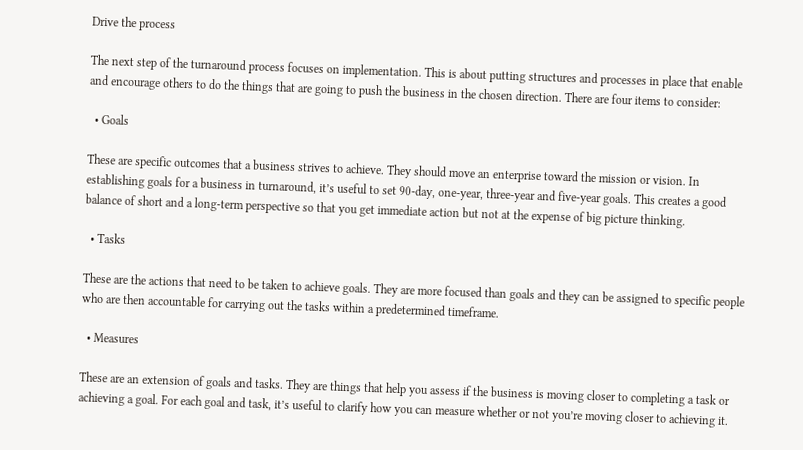Drive the process

The next step of the turnaround process focuses on implementation. This is about putting structures and processes in place that enable and encourage others to do the things that are going to push the business in the chosen direction. There are four items to consider:

  • Goals

These are specific outcomes that a business strives to achieve. They should move an enterprise toward the mission or vision. In establishing goals for a business in turnaround, it’s useful to set 90-day, one-year, three-year and five-year goals. This creates a good balance of short and a long-term perspective so that you get immediate action but not at the expense of big picture thinking.

  • Tasks

These are the actions that need to be taken to achieve goals. They are more focused than goals and they can be assigned to specific people who are then accountable for carrying out the tasks within a predetermined timeframe.

  • Measures

These are an extension of goals and tasks. They are things that help you assess if the business is moving closer to completing a task or achieving a goal. For each goal and task, it’s useful to clarify how you can measure whether or not you’re moving closer to achieving it.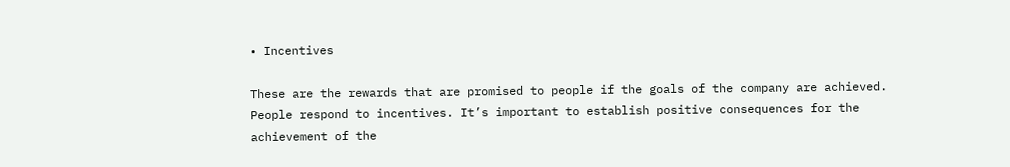• Incentives

These are the rewards that are promised to people if the goals of the company are achieved. People respond to incentives. It’s important to establish positive consequences for the achievement of the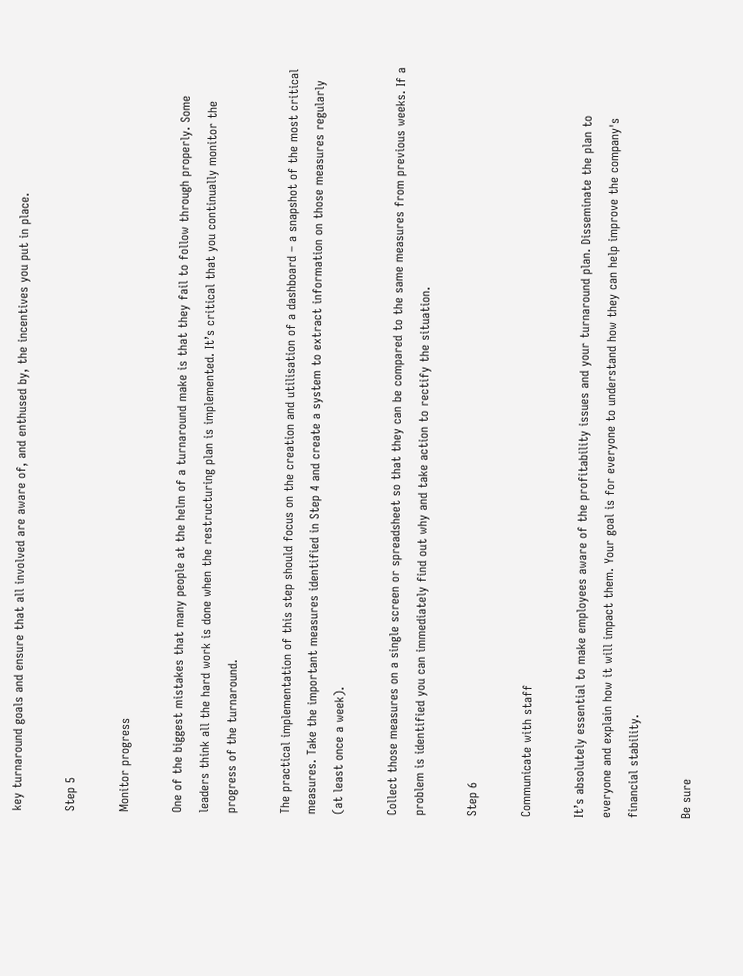key turnaround goals and ensure that all involved are aware of, and enthused by, the incentives you put in place.

Step 5

Monitor progress

One of the biggest mistakes that many people at the helm of a turnaround make is that they fail to follow through properly. Some leaders think all the hard work is done when the restructuring plan is implemented. It’s critical that you continually monitor the progress of the turnaround.

The practical implementation of this step should focus on the creation and utilisation of a dashboard – a snapshot of the most critical measures. Take the important measures identified in Step 4 and create a system to extract information on those measures regularly (at least once a week).

Collect those measures on a single screen or spreadsheet so that they can be compared to the same measures from previous weeks. If a problem is identified you can immediately find out why and take action to rectify the situation.

Step 6

Communicate with staff

It’s absolutely essential to make employees aware of the profitability issues and your turnaround plan. Disseminate the plan to everyone and explain how it will impact them. Your goal is for everyone to understand how they can help improve the company's financial stability.

Be sure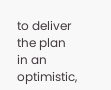to deliver the plan in an optimistic,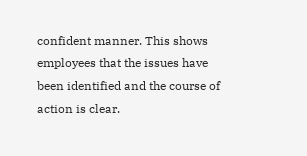confident manner. This shows employees that the issues have been identified and the course of action is clear.